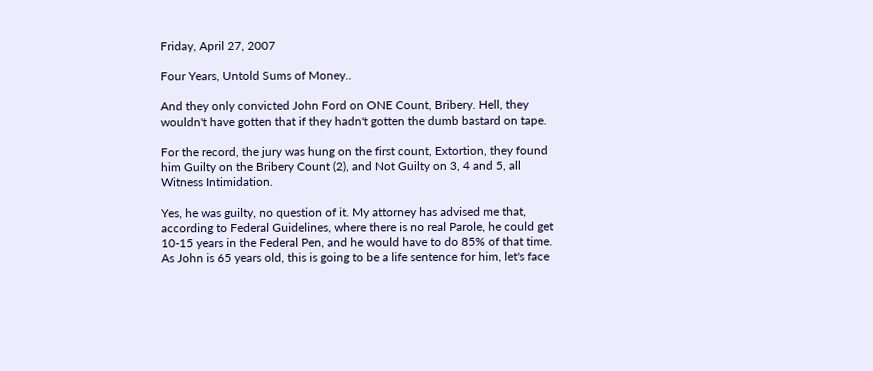Friday, April 27, 2007

Four Years, Untold Sums of Money..

And they only convicted John Ford on ONE Count, Bribery. Hell, they wouldn't have gotten that if they hadn't gotten the dumb bastard on tape.

For the record, the jury was hung on the first count, Extortion, they found him Guilty on the Bribery Count (2), and Not Guilty on 3, 4 and 5, all Witness Intimidation.

Yes, he was guilty, no question of it. My attorney has advised me that, according to Federal Guidelines, where there is no real Parole, he could get 10-15 years in the Federal Pen, and he would have to do 85% of that time. As John is 65 years old, this is going to be a life sentence for him, let's face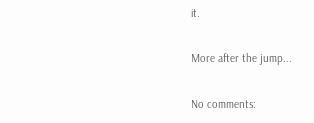it.

More after the jump...

No comments: